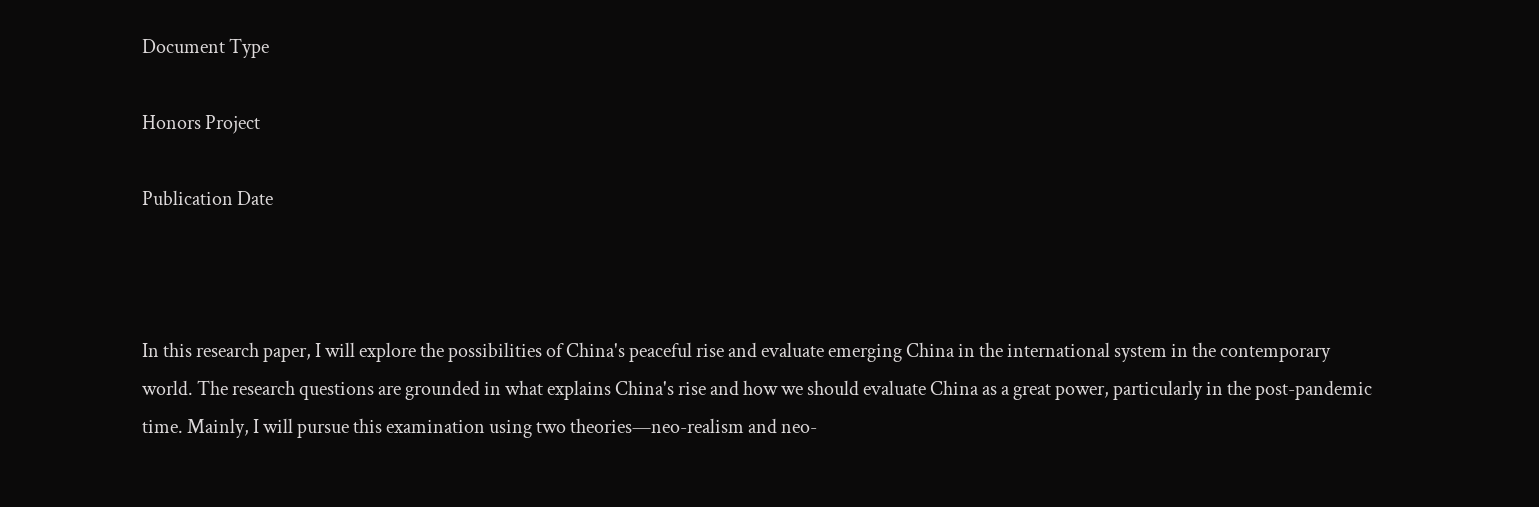Document Type

Honors Project

Publication Date



In this research paper, I will explore the possibilities of China's peaceful rise and evaluate emerging China in the international system in the contemporary world. The research questions are grounded in what explains China's rise and how we should evaluate China as a great power, particularly in the post-pandemic time. Mainly, I will pursue this examination using two theories—neo-realism and neo-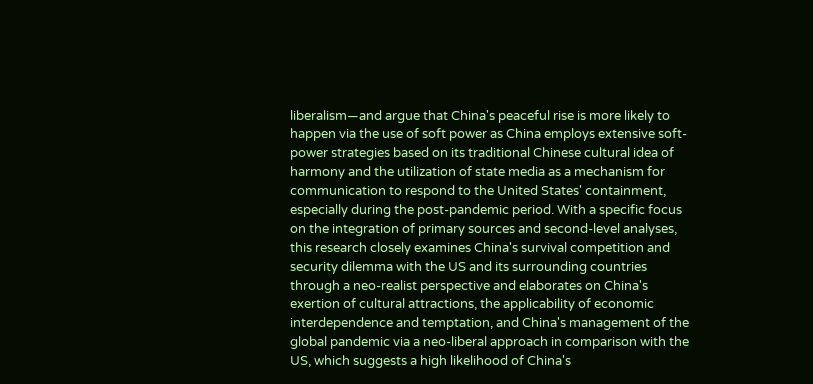liberalism—and argue that China's peaceful rise is more likely to happen via the use of soft power as China employs extensive soft-power strategies based on its traditional Chinese cultural idea of harmony and the utilization of state media as a mechanism for communication to respond to the United States' containment, especially during the post-pandemic period. With a specific focus on the integration of primary sources and second-level analyses, this research closely examines China's survival competition and security dilemma with the US and its surrounding countries through a neo-realist perspective and elaborates on China's exertion of cultural attractions, the applicability of economic interdependence and temptation, and China's management of the global pandemic via a neo-liberal approach in comparison with the US, which suggests a high likelihood of China's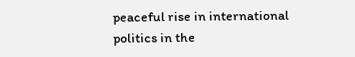peaceful rise in international politics in the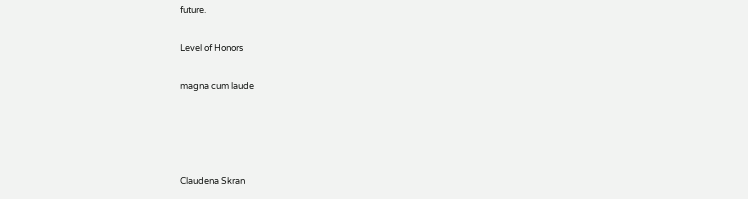future.

Level of Honors

magna cum laude




Claudena Skran